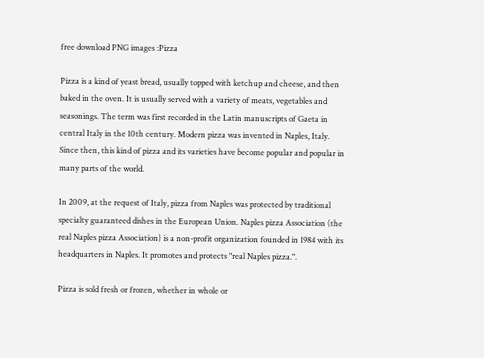free download PNG images :Pizza

Pizza is a kind of yeast bread, usually topped with ketchup and cheese, and then baked in the oven. It is usually served with a variety of meats, vegetables and seasonings. The term was first recorded in the Latin manuscripts of Gaeta in central Italy in the 10th century. Modern pizza was invented in Naples, Italy. Since then, this kind of pizza and its varieties have become popular and popular in many parts of the world.

In 2009, at the request of Italy, pizza from Naples was protected by traditional specialty guaranteed dishes in the European Union. Naples pizza Association (the real Naples pizza Association) is a non-profit organization founded in 1984 with its headquarters in Naples. It promotes and protects "real Naples pizza.".

Pizza is sold fresh or frozen, whether in whole or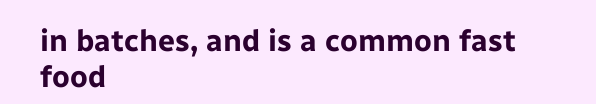in batches, and is a common fast food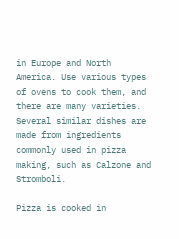in Europe and North America. Use various types of ovens to cook them, and there are many varieties. Several similar dishes are made from ingredients commonly used in pizza making, such as Calzone and Stromboli.

Pizza is cooked in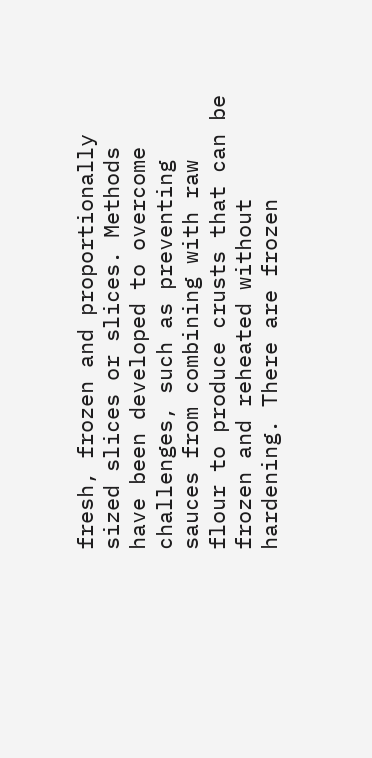fresh, frozen and proportionally sized slices or slices. Methods have been developed to overcome challenges, such as preventing sauces from combining with raw flour to produce crusts that can be frozen and reheated without hardening. There are frozen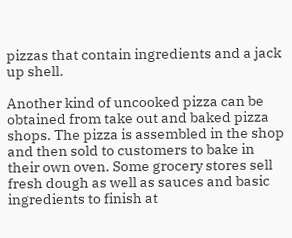pizzas that contain ingredients and a jack up shell.

Another kind of uncooked pizza can be obtained from take out and baked pizza shops. The pizza is assembled in the shop and then sold to customers to bake in their own oven. Some grocery stores sell fresh dough as well as sauces and basic ingredients to finish at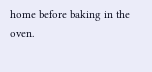home before baking in the oven.